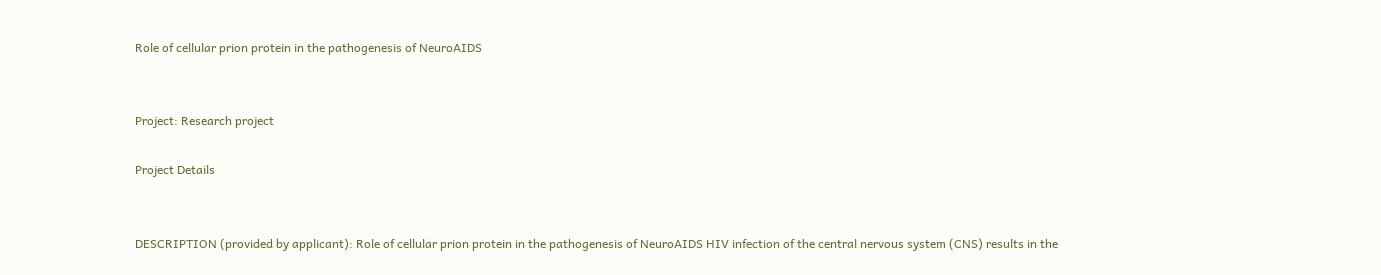Role of cellular prion protein in the pathogenesis of NeuroAIDS


Project: Research project

Project Details


DESCRIPTION (provided by applicant): Role of cellular prion protein in the pathogenesis of NeuroAIDS HIV infection of the central nervous system (CNS) results in the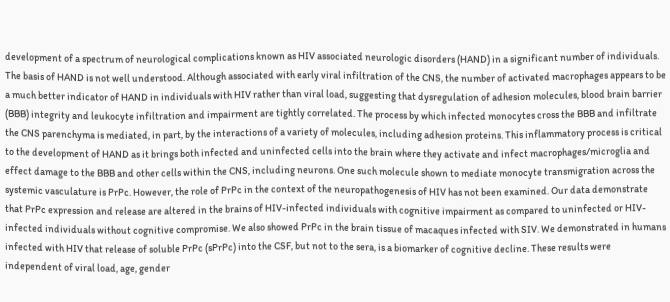development of a spectrum of neurological complications known as HIV associated neurologic disorders (HAND) in a significant number of individuals. The basis of HAND is not well understood. Although associated with early viral infiltration of the CNS, the number of activated macrophages appears to be a much better indicator of HAND in individuals with HIV rather than viral load, suggesting that dysregulation of adhesion molecules, blood brain barrier (BBB) integrity and leukocyte infiltration and impairment are tightly correlated. The process by which infected monocytes cross the BBB and infiltrate the CNS parenchyma is mediated, in part, by the interactions of a variety of molecules, including adhesion proteins. This inflammatory process is critical to the development of HAND as it brings both infected and uninfected cells into the brain where they activate and infect macrophages/microglia and effect damage to the BBB and other cells within the CNS, including neurons. One such molecule shown to mediate monocyte transmigration across the systemic vasculature is PrPc. However, the role of PrPc in the context of the neuropathogenesis of HIV has not been examined. Our data demonstrate that PrPc expression and release are altered in the brains of HIV-infected individuals with cognitive impairment as compared to uninfected or HIV- infected individuals without cognitive compromise. We also showed PrPc in the brain tissue of macaques infected with SIV. We demonstrated in humans infected with HIV that release of soluble PrPc (sPrPc) into the CSF, but not to the sera, is a biomarker of cognitive decline. These results were independent of viral load, age, gender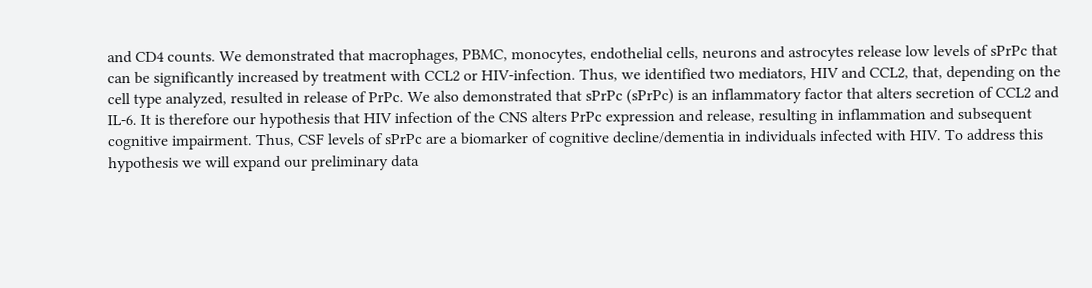and CD4 counts. We demonstrated that macrophages, PBMC, monocytes, endothelial cells, neurons and astrocytes release low levels of sPrPc that can be significantly increased by treatment with CCL2 or HIV-infection. Thus, we identified two mediators, HIV and CCL2, that, depending on the cell type analyzed, resulted in release of PrPc. We also demonstrated that sPrPc (sPrPc) is an inflammatory factor that alters secretion of CCL2 and IL-6. It is therefore our hypothesis that HIV infection of the CNS alters PrPc expression and release, resulting in inflammation and subsequent cognitive impairment. Thus, CSF levels of sPrPc are a biomarker of cognitive decline/dementia in individuals infected with HIV. To address this hypothesis we will expand our preliminary data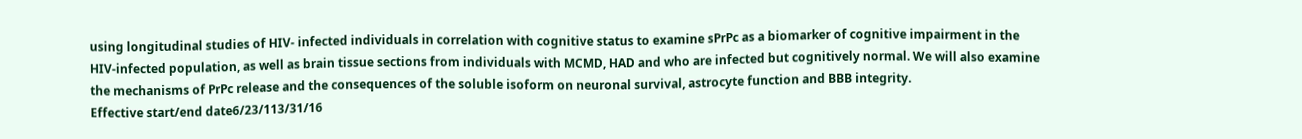using longitudinal studies of HIV- infected individuals in correlation with cognitive status to examine sPrPc as a biomarker of cognitive impairment in the HIV-infected population, as well as brain tissue sections from individuals with MCMD, HAD and who are infected but cognitively normal. We will also examine the mechanisms of PrPc release and the consequences of the soluble isoform on neuronal survival, astrocyte function and BBB integrity.
Effective start/end date6/23/113/31/16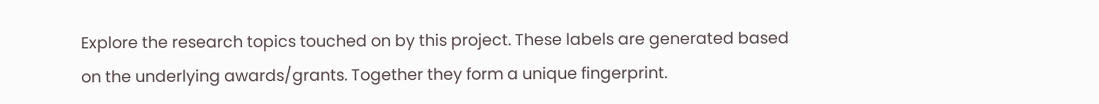Explore the research topics touched on by this project. These labels are generated based on the underlying awards/grants. Together they form a unique fingerprint.